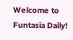Welcome to Funtasia Daily!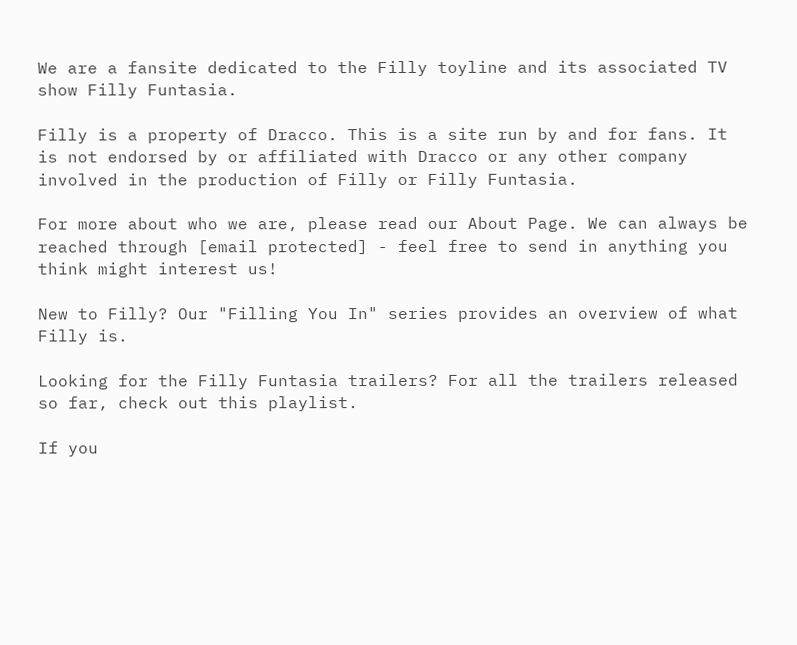We are a fansite dedicated to the Filly toyline and its associated TV show Filly Funtasia.

Filly is a property of Dracco. This is a site run by and for fans. It is not endorsed by or affiliated with Dracco or any other company involved in the production of Filly or Filly Funtasia.

For more about who we are, please read our About Page. We can always be reached through [email protected] - feel free to send in anything you think might interest us!

New to Filly? Our "Filling You In" series provides an overview of what Filly is.

Looking for the Filly Funtasia trailers? For all the trailers released so far, check out this playlist.

If you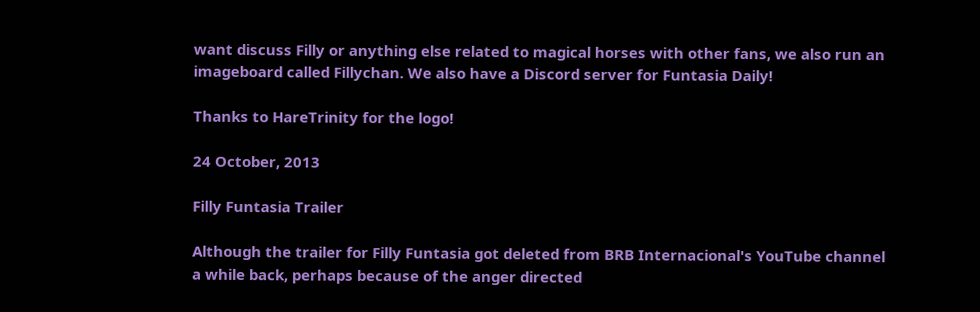want discuss Filly or anything else related to magical horses with other fans, we also run an imageboard called Fillychan. We also have a Discord server for Funtasia Daily!

Thanks to HareTrinity for the logo!

24 October, 2013

Filly Funtasia Trailer

Although the trailer for Filly Funtasia got deleted from BRB Internacional's YouTube channel a while back, perhaps because of the anger directed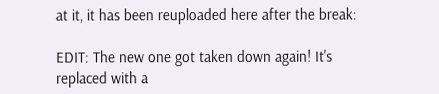at it, it has been reuploaded here after the break:

EDIT: The new one got taken down again! It's replaced with a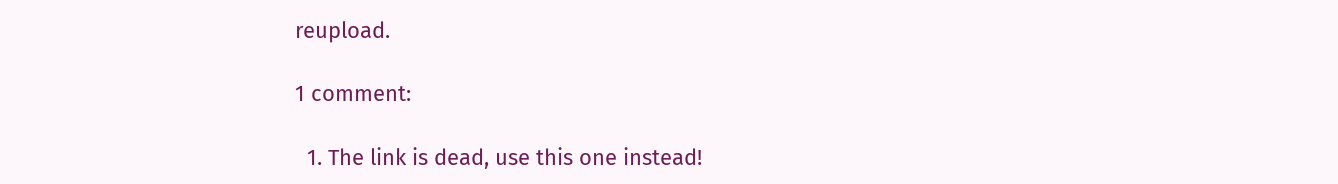reupload.

1 comment:

  1. The link is dead, use this one instead!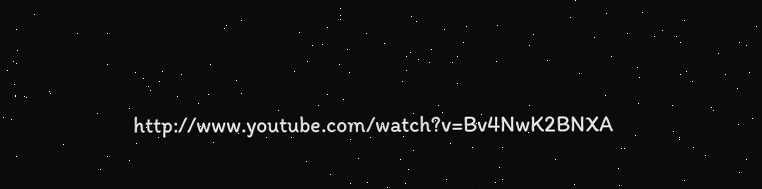http://www.youtube.com/watch?v=Bv4NwK2BNXA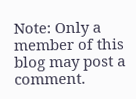Note: Only a member of this blog may post a comment.